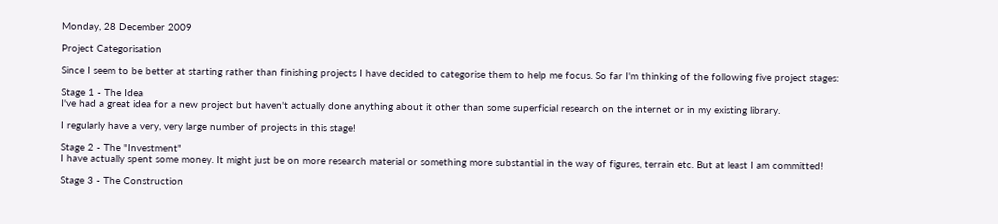Monday, 28 December 2009

Project Categorisation

Since I seem to be better at starting rather than finishing projects I have decided to categorise them to help me focus. So far I'm thinking of the following five project stages:

Stage 1 - The Idea
I've had a great idea for a new project but haven't actually done anything about it other than some superficial research on the internet or in my existing library.

I regularly have a very, very large number of projects in this stage!

Stage 2 - The "Investment"
I have actually spent some money. It might just be on more research material or something more substantial in the way of figures, terrain etc. But at least I am committed!

Stage 3 - The Construction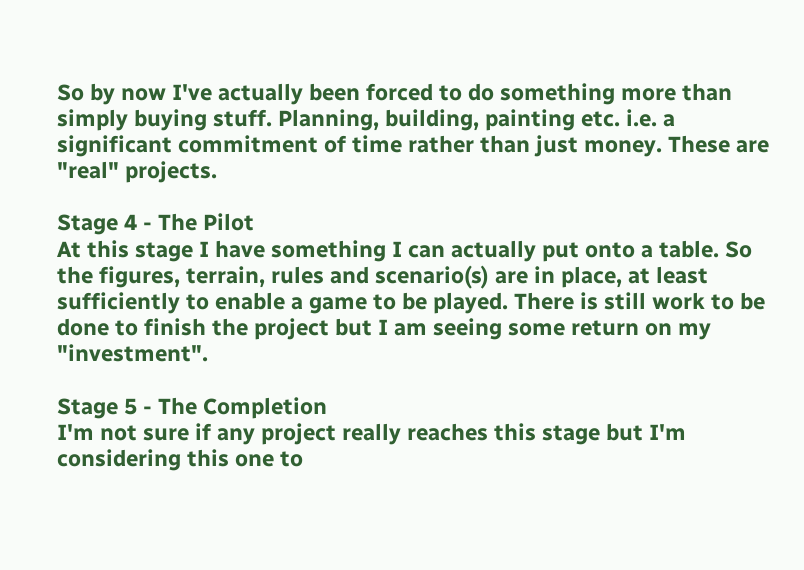So by now I've actually been forced to do something more than simply buying stuff. Planning, building, painting etc. i.e. a significant commitment of time rather than just money. These are "real" projects.

Stage 4 - The Pilot
At this stage I have something I can actually put onto a table. So the figures, terrain, rules and scenario(s) are in place, at least sufficiently to enable a game to be played. There is still work to be done to finish the project but I am seeing some return on my "investment".

Stage 5 - The Completion
I'm not sure if any project really reaches this stage but I'm considering this one to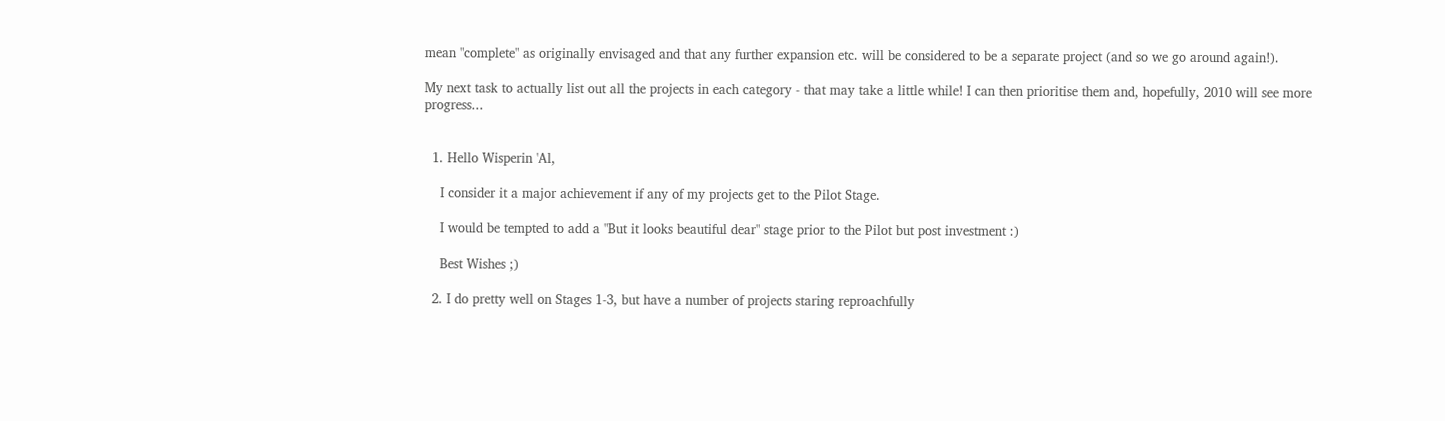mean "complete" as originally envisaged and that any further expansion etc. will be considered to be a separate project (and so we go around again!).

My next task to actually list out all the projects in each category - that may take a little while! I can then prioritise them and, hopefully, 2010 will see more progress...


  1. Hello Wisperin 'Al,

    I consider it a major achievement if any of my projects get to the Pilot Stage.

    I would be tempted to add a "But it looks beautiful dear" stage prior to the Pilot but post investment :)

    Best Wishes ;)

  2. I do pretty well on Stages 1-3, but have a number of projects staring reproachfully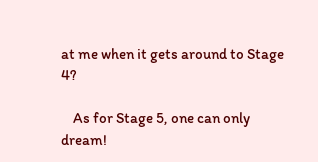at me when it gets around to Stage 4?

    As for Stage 5, one can only dream!